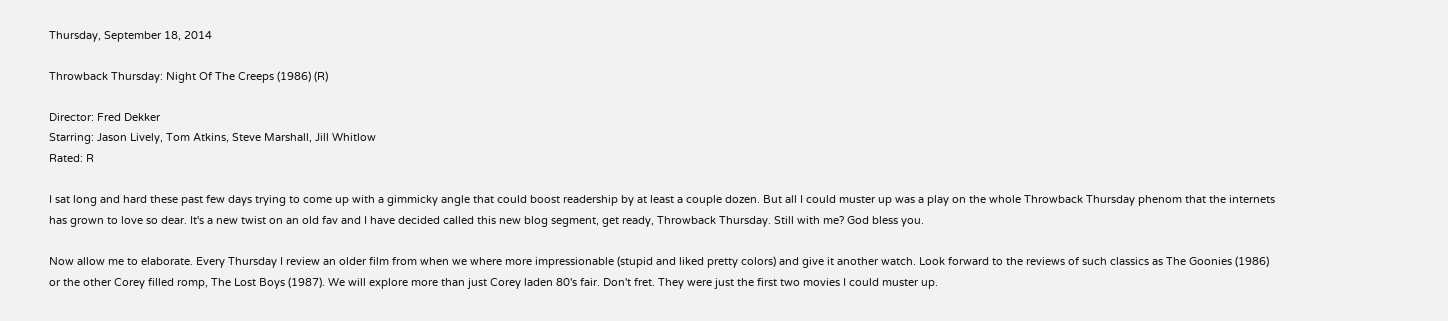Thursday, September 18, 2014

Throwback Thursday: Night Of The Creeps (1986) (R)

Director: Fred Dekker
Starring: Jason Lively, Tom Atkins, Steve Marshall, Jill Whitlow
Rated: R

I sat long and hard these past few days trying to come up with a gimmicky angle that could boost readership by at least a couple dozen. But all I could muster up was a play on the whole Throwback Thursday phenom that the internets has grown to love so dear. It's a new twist on an old fav and I have decided called this new blog segment, get ready, Throwback Thursday. Still with me? God bless you.

Now allow me to elaborate. Every Thursday I review an older film from when we where more impressionable (stupid and liked pretty colors) and give it another watch. Look forward to the reviews of such classics as The Goonies (1986) or the other Corey filled romp, The Lost Boys (1987). We will explore more than just Corey laden 80's fair. Don't fret. They were just the first two movies I could muster up.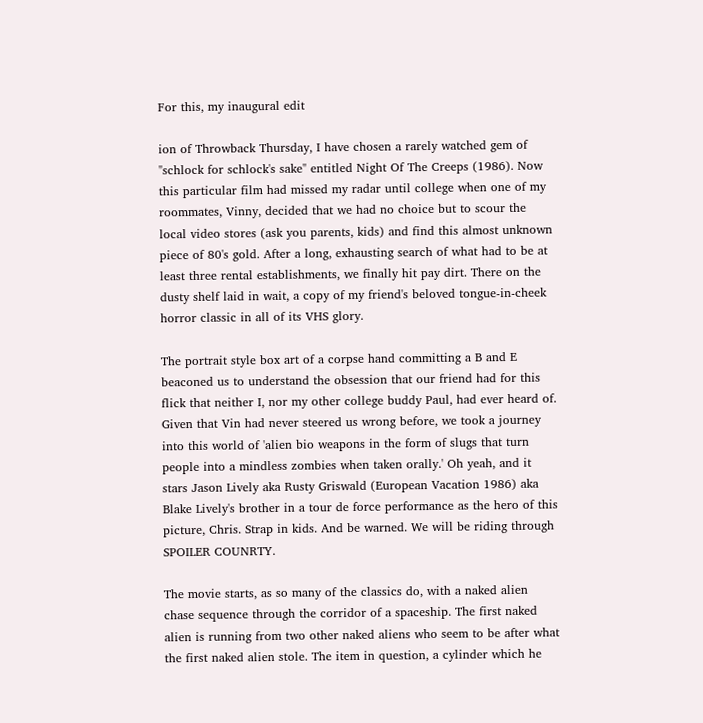For this, my inaugural edit

ion of Throwback Thursday, I have chosen a rarely watched gem of "schlock for schlock's sake" entitled Night Of The Creeps (1986). Now this particular film had missed my radar until college when one of my roommates, Vinny, decided that we had no choice but to scour the local video stores (ask you parents, kids) and find this almost unknown piece of 80's gold. After a long, exhausting search of what had to be at least three rental establishments, we finally hit pay dirt. There on the dusty shelf laid in wait, a copy of my friend's beloved tongue-in-cheek horror classic in all of its VHS glory.

The portrait style box art of a corpse hand committing a B and E beaconed us to understand the obsession that our friend had for this flick that neither I, nor my other college buddy Paul, had ever heard of. Given that Vin had never steered us wrong before, we took a journey into this world of 'alien bio weapons in the form of slugs that turn people into a mindless zombies when taken orally.' Oh yeah, and it stars Jason Lively aka Rusty Griswald (European Vacation 1986) aka Blake Lively's brother in a tour de force performance as the hero of this picture, Chris. Strap in kids. And be warned. We will be riding through SPOILER COUNRTY.

The movie starts, as so many of the classics do, with a naked alien chase sequence through the corridor of a spaceship. The first naked alien is running from two other naked aliens who seem to be after what the first naked alien stole. The item in question, a cylinder which he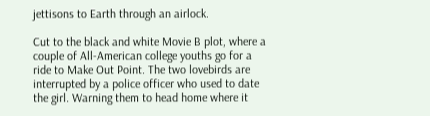jettisons to Earth through an airlock.

Cut to the black and white Movie B plot, where a couple of All-American college youths go for a ride to Make Out Point. The two lovebirds are interrupted by a police officer who used to date the girl. Warning them to head home where it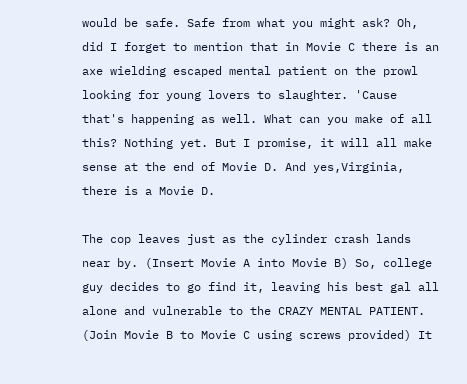would be safe. Safe from what you might ask? Oh, did I forget to mention that in Movie C there is an axe wielding escaped mental patient on the prowl looking for young lovers to slaughter. 'Cause that's happening as well. What can you make of all this? Nothing yet. But I promise, it will all make sense at the end of Movie D. And yes,Virginia, there is a Movie D.

The cop leaves just as the cylinder crash lands near by. (Insert Movie A into Movie B) So, college guy decides to go find it, leaving his best gal all alone and vulnerable to the CRAZY MENTAL PATIENT. (Join Movie B to Movie C using screws provided) It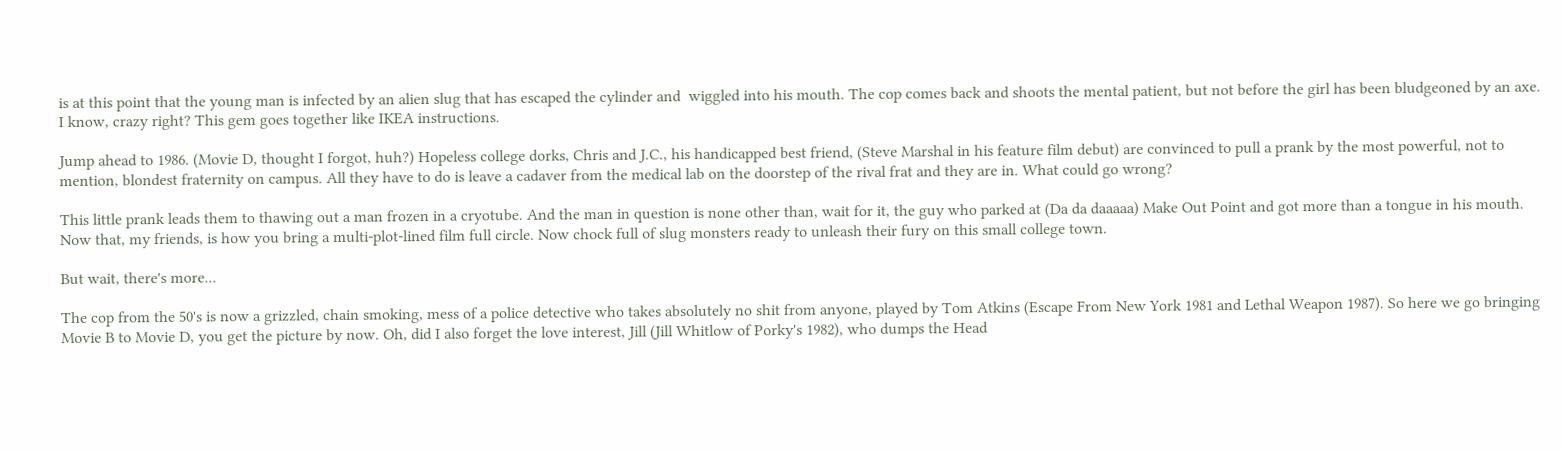is at this point that the young man is infected by an alien slug that has escaped the cylinder and  wiggled into his mouth. The cop comes back and shoots the mental patient, but not before the girl has been bludgeoned by an axe. I know, crazy right? This gem goes together like IKEA instructions.

Jump ahead to 1986. (Movie D, thought I forgot, huh?) Hopeless college dorks, Chris and J.C., his handicapped best friend, (Steve Marshal in his feature film debut) are convinced to pull a prank by the most powerful, not to mention, blondest fraternity on campus. All they have to do is leave a cadaver from the medical lab on the doorstep of the rival frat and they are in. What could go wrong?

This little prank leads them to thawing out a man frozen in a cryotube. And the man in question is none other than, wait for it, the guy who parked at (Da da daaaaa) Make Out Point and got more than a tongue in his mouth. Now that, my friends, is how you bring a multi-plot-lined film full circle. Now chock full of slug monsters ready to unleash their fury on this small college town.

But wait, there's more...

The cop from the 50's is now a grizzled, chain smoking, mess of a police detective who takes absolutely no shit from anyone, played by Tom Atkins (Escape From New York 1981 and Lethal Weapon 1987). So here we go bringing Movie B to Movie D, you get the picture by now. Oh, did I also forget the love interest, Jill (Jill Whitlow of Porky's 1982), who dumps the Head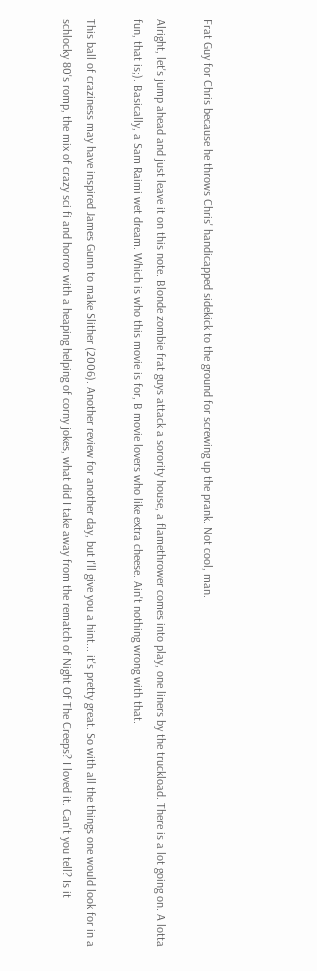Frat Guy for Chris because he throws Chris' handicapped sidekick to the ground for screwing up the prank. Not cool, man.

Alright, let's jump ahead and just leave it on this note. Blonde zombie frat guys attack a sorority house, a flamethrower comes into play, one liners by the truckload. There is a lot going on. A lotta fun, that is;). Basically, a Sam Raimi wet dream. Which is who this movie is for, B movie lovers who like extra cheese. Ain't nothing wrong with that.

This ball of craziness may have inspired James Gunn to make Slither (2006). Another review for another day, but I'll give you a hint... it's pretty great. So with all the things one would look for in a schlocky 80's romp, the mix of crazy sci fi and horror with a heaping helping of corny jokes, what did I take away from the rematch of Night Of The Creeps? I loved it. Can't you tell? Is it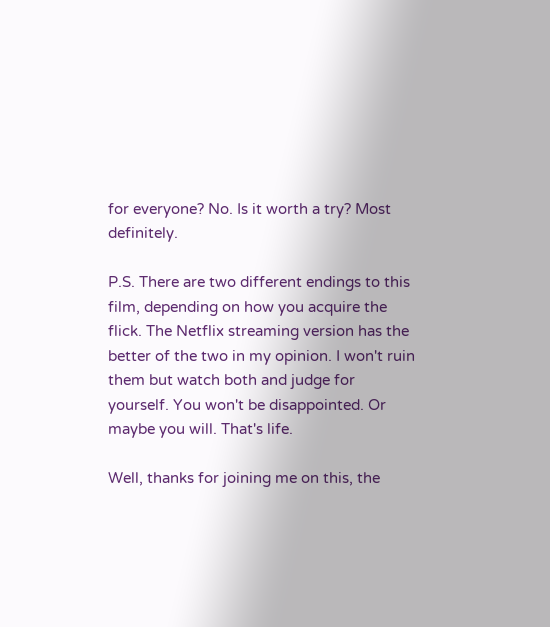for everyone? No. Is it worth a try? Most definitely.

P.S. There are two different endings to this film, depending on how you acquire the flick. The Netflix streaming version has the better of the two in my opinion. I won't ruin them but watch both and judge for yourself. You won't be disappointed. Or maybe you will. That's life.

Well, thanks for joining me on this, the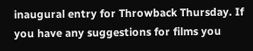inaugural entry for Throwback Thursday. If you have any suggestions for films you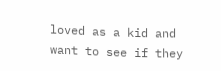loved as a kid and want to see if they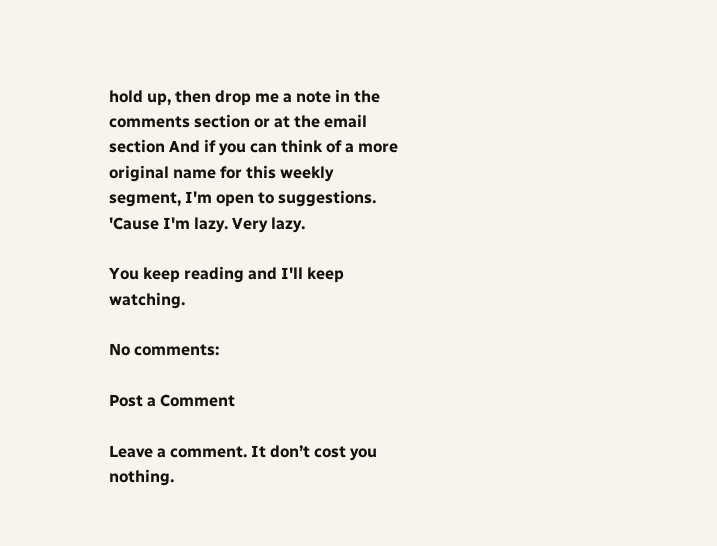hold up, then drop me a note in the comments section or at the email section And if you can think of a more original name for this weekly segment, I'm open to suggestions. 'Cause I'm lazy. Very lazy.

You keep reading and I'll keep watching.

No comments:

Post a Comment

Leave a comment. It don’t cost you nothing.